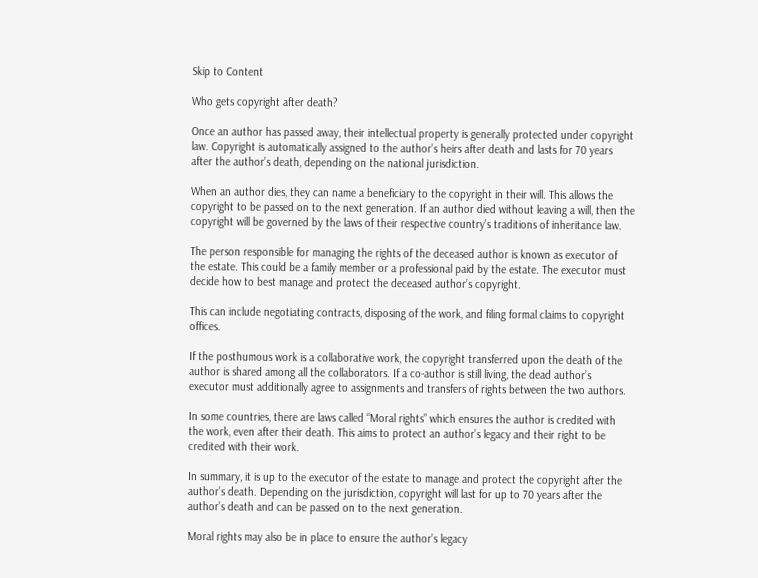Skip to Content

Who gets copyright after death?

Once an author has passed away, their intellectual property is generally protected under copyright law. Copyright is automatically assigned to the author’s heirs after death and lasts for 70 years after the author’s death, depending on the national jurisdiction.

When an author dies, they can name a beneficiary to the copyright in their will. This allows the copyright to be passed on to the next generation. If an author died without leaving a will, then the copyright will be governed by the laws of their respective country’s traditions of inheritance law.

The person responsible for managing the rights of the deceased author is known as executor of the estate. This could be a family member or a professional paid by the estate. The executor must decide how to best manage and protect the deceased author’s copyright.

This can include negotiating contracts, disposing of the work, and filing formal claims to copyright offices.

If the posthumous work is a collaborative work, the copyright transferred upon the death of the author is shared among all the collaborators. If a co-author is still living, the dead author’s executor must additionally agree to assignments and transfers of rights between the two authors.

In some countries, there are laws called “Moral rights” which ensures the author is credited with the work, even after their death. This aims to protect an author’s legacy and their right to be credited with their work.

In summary, it is up to the executor of the estate to manage and protect the copyright after the author’s death. Depending on the jurisdiction, copyright will last for up to 70 years after the author’s death and can be passed on to the next generation.

Moral rights may also be in place to ensure the author’s legacy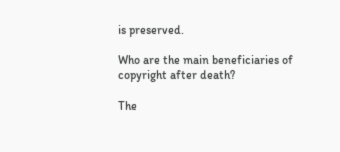is preserved.

Who are the main beneficiaries of copyright after death?

The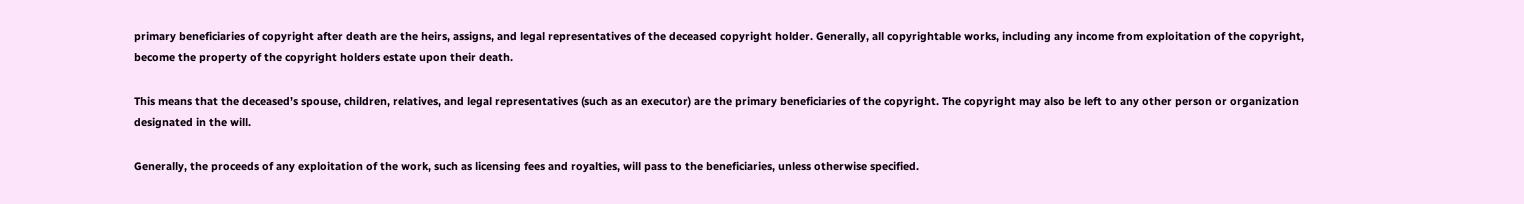primary beneficiaries of copyright after death are the heirs, assigns, and legal representatives of the deceased copyright holder. Generally, all copyrightable works, including any income from exploitation of the copyright, become the property of the copyright holders estate upon their death.

This means that the deceased’s spouse, children, relatives, and legal representatives (such as an executor) are the primary beneficiaries of the copyright. The copyright may also be left to any other person or organization designated in the will.

Generally, the proceeds of any exploitation of the work, such as licensing fees and royalties, will pass to the beneficiaries, unless otherwise specified.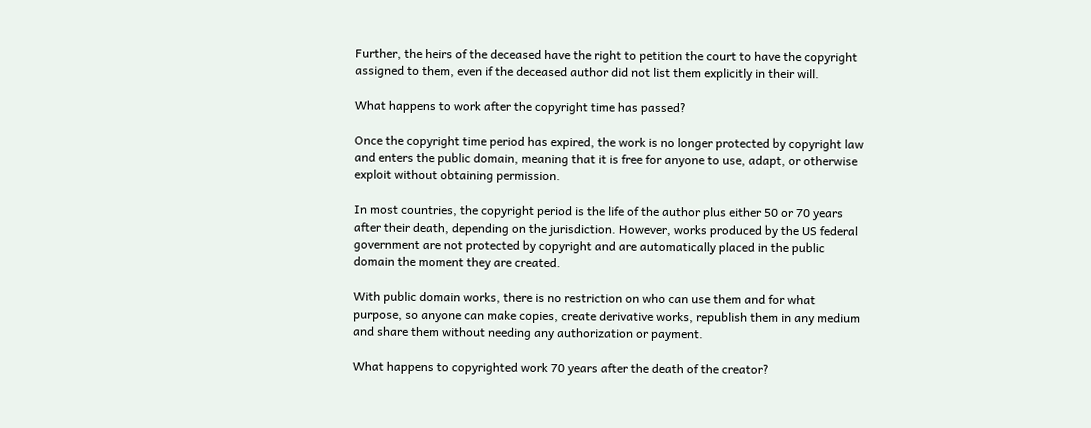Further, the heirs of the deceased have the right to petition the court to have the copyright assigned to them, even if the deceased author did not list them explicitly in their will.

What happens to work after the copyright time has passed?

Once the copyright time period has expired, the work is no longer protected by copyright law and enters the public domain, meaning that it is free for anyone to use, adapt, or otherwise exploit without obtaining permission.

In most countries, the copyright period is the life of the author plus either 50 or 70 years after their death, depending on the jurisdiction. However, works produced by the US federal government are not protected by copyright and are automatically placed in the public domain the moment they are created.

With public domain works, there is no restriction on who can use them and for what purpose, so anyone can make copies, create derivative works, republish them in any medium and share them without needing any authorization or payment.

What happens to copyrighted work 70 years after the death of the creator?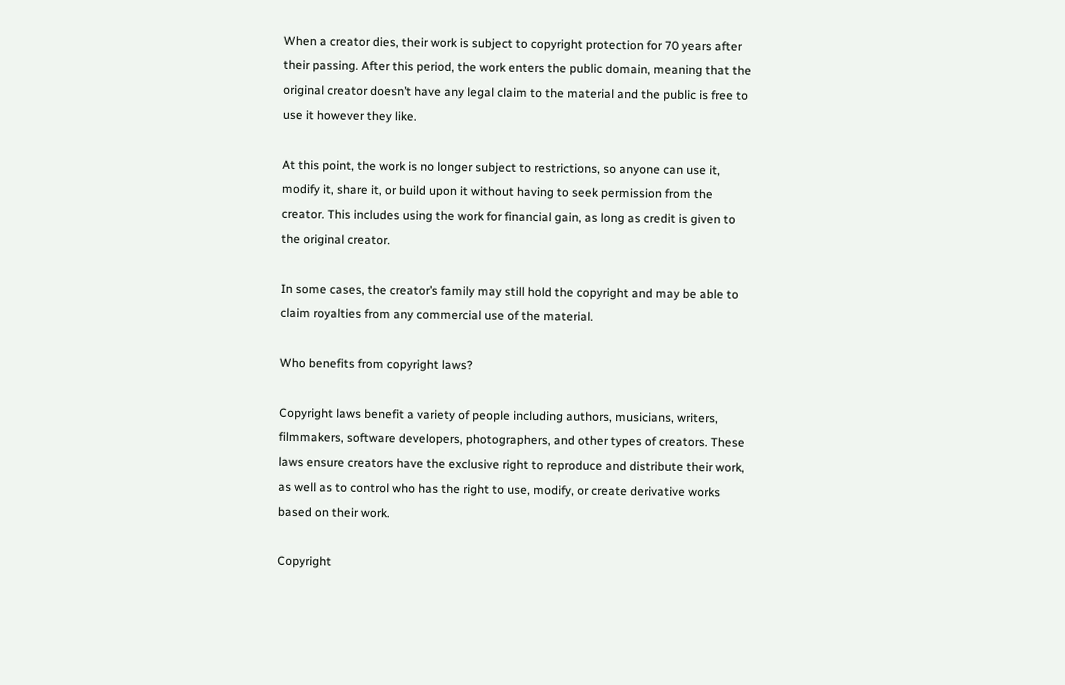When a creator dies, their work is subject to copyright protection for 70 years after their passing. After this period, the work enters the public domain, meaning that the original creator doesn’t have any legal claim to the material and the public is free to use it however they like.

At this point, the work is no longer subject to restrictions, so anyone can use it, modify it, share it, or build upon it without having to seek permission from the creator. This includes using the work for financial gain, as long as credit is given to the original creator.

In some cases, the creator’s family may still hold the copyright and may be able to claim royalties from any commercial use of the material.

Who benefits from copyright laws?

Copyright laws benefit a variety of people including authors, musicians, writers, filmmakers, software developers, photographers, and other types of creators. These laws ensure creators have the exclusive right to reproduce and distribute their work, as well as to control who has the right to use, modify, or create derivative works based on their work.

Copyright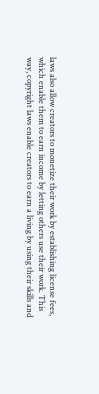laws also allow creators to monetize their work by establishing license fees, which enable them to earn income by letting others use their work. This way, copyright laws enable creators to earn a living by using their skills and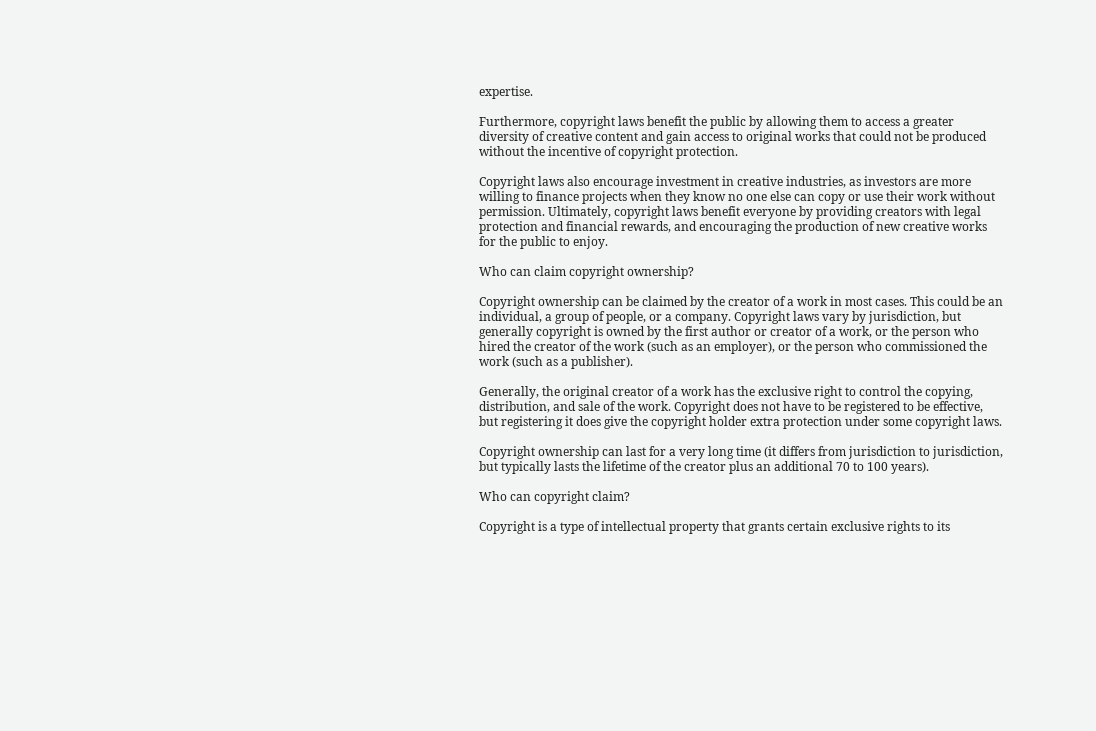expertise.

Furthermore, copyright laws benefit the public by allowing them to access a greater diversity of creative content and gain access to original works that could not be produced without the incentive of copyright protection.

Copyright laws also encourage investment in creative industries, as investors are more willing to finance projects when they know no one else can copy or use their work without permission. Ultimately, copyright laws benefit everyone by providing creators with legal protection and financial rewards, and encouraging the production of new creative works for the public to enjoy.

Who can claim copyright ownership?

Copyright ownership can be claimed by the creator of a work in most cases. This could be an individual, a group of people, or a company. Copyright laws vary by jurisdiction, but generally copyright is owned by the first author or creator of a work, or the person who hired the creator of the work (such as an employer), or the person who commissioned the work (such as a publisher).

Generally, the original creator of a work has the exclusive right to control the copying, distribution, and sale of the work. Copyright does not have to be registered to be effective, but registering it does give the copyright holder extra protection under some copyright laws.

Copyright ownership can last for a very long time (it differs from jurisdiction to jurisdiction, but typically lasts the lifetime of the creator plus an additional 70 to 100 years).

Who can copyright claim?

Copyright is a type of intellectual property that grants certain exclusive rights to its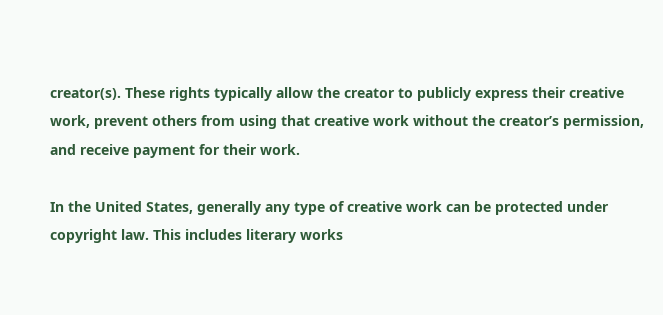creator(s). These rights typically allow the creator to publicly express their creative work, prevent others from using that creative work without the creator’s permission, and receive payment for their work.

In the United States, generally any type of creative work can be protected under copyright law. This includes literary works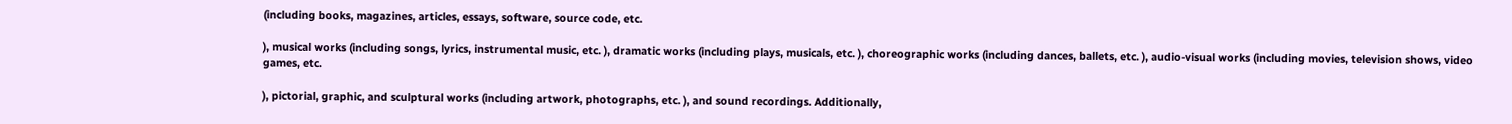(including books, magazines, articles, essays, software, source code, etc.

), musical works (including songs, lyrics, instrumental music, etc. ), dramatic works (including plays, musicals, etc. ), choreographic works (including dances, ballets, etc. ), audio-visual works (including movies, television shows, video games, etc.

), pictorial, graphic, and sculptural works (including artwork, photographs, etc. ), and sound recordings. Additionally,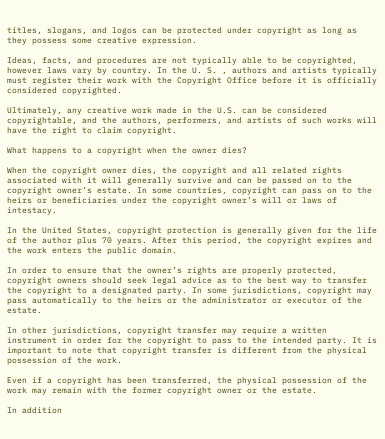titles, slogans, and logos can be protected under copyright as long as they possess some creative expression.

Ideas, facts, and procedures are not typically able to be copyrighted, however laws vary by country. In the U. S. , authors and artists typically must register their work with the Copyright Office before it is officially considered copyrighted.

Ultimately, any creative work made in the U.S. can be considered copyrightable, and the authors, performers, and artists of such works will have the right to claim copyright.

What happens to a copyright when the owner dies?

When the copyright owner dies, the copyright and all related rights associated with it will generally survive and can be passed on to the copyright owner’s estate. In some countries, copyright can pass on to the heirs or beneficiaries under the copyright owner’s will or laws of intestacy.

In the United States, copyright protection is generally given for the life of the author plus 70 years. After this period, the copyright expires and the work enters the public domain.

In order to ensure that the owner’s rights are properly protected, copyright owners should seek legal advice as to the best way to transfer the copyright to a designated party. In some jurisdictions, copyright may pass automatically to the heirs or the administrator or executor of the estate.

In other jurisdictions, copyright transfer may require a written instrument in order for the copyright to pass to the intended party. It is important to note that copyright transfer is different from the physical possession of the work.

Even if a copyright has been transferred, the physical possession of the work may remain with the former copyright owner or the estate.

In addition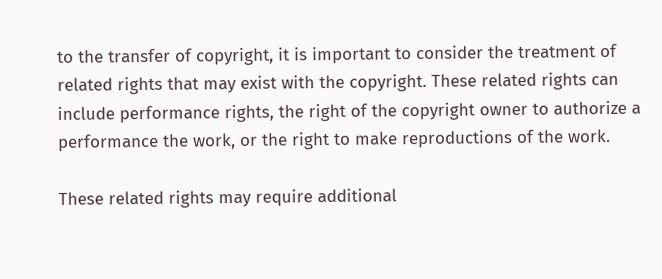to the transfer of copyright, it is important to consider the treatment of related rights that may exist with the copyright. These related rights can include performance rights, the right of the copyright owner to authorize a performance the work, or the right to make reproductions of the work.

These related rights may require additional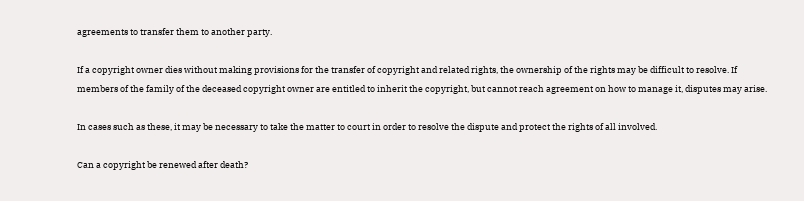agreements to transfer them to another party.

If a copyright owner dies without making provisions for the transfer of copyright and related rights, the ownership of the rights may be difficult to resolve. If members of the family of the deceased copyright owner are entitled to inherit the copyright, but cannot reach agreement on how to manage it, disputes may arise.

In cases such as these, it may be necessary to take the matter to court in order to resolve the dispute and protect the rights of all involved.

Can a copyright be renewed after death?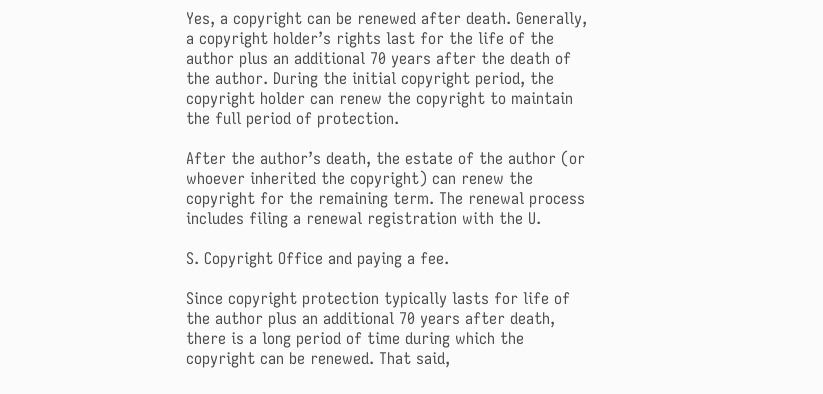Yes, a copyright can be renewed after death. Generally, a copyright holder’s rights last for the life of the author plus an additional 70 years after the death of the author. During the initial copyright period, the copyright holder can renew the copyright to maintain the full period of protection.

After the author’s death, the estate of the author (or whoever inherited the copyright) can renew the copyright for the remaining term. The renewal process includes filing a renewal registration with the U.

S. Copyright Office and paying a fee.

Since copyright protection typically lasts for life of the author plus an additional 70 years after death, there is a long period of time during which the copyright can be renewed. That said,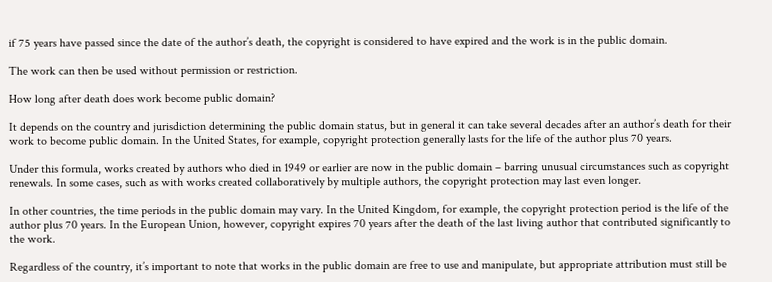if 75 years have passed since the date of the author’s death, the copyright is considered to have expired and the work is in the public domain.

The work can then be used without permission or restriction.

How long after death does work become public domain?

It depends on the country and jurisdiction determining the public domain status, but in general it can take several decades after an author’s death for their work to become public domain. In the United States, for example, copyright protection generally lasts for the life of the author plus 70 years.

Under this formula, works created by authors who died in 1949 or earlier are now in the public domain – barring unusual circumstances such as copyright renewals. In some cases, such as with works created collaboratively by multiple authors, the copyright protection may last even longer.

In other countries, the time periods in the public domain may vary. In the United Kingdom, for example, the copyright protection period is the life of the author plus 70 years. In the European Union, however, copyright expires 70 years after the death of the last living author that contributed significantly to the work.

Regardless of the country, it’s important to note that works in the public domain are free to use and manipulate, but appropriate attribution must still be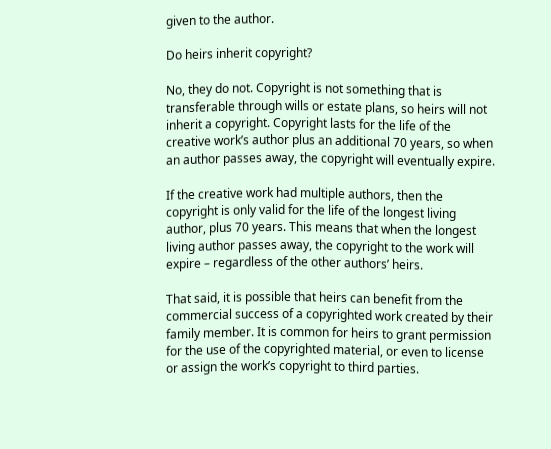given to the author.

Do heirs inherit copyright?

No, they do not. Copyright is not something that is transferable through wills or estate plans, so heirs will not inherit a copyright. Copyright lasts for the life of the creative work’s author plus an additional 70 years, so when an author passes away, the copyright will eventually expire.

If the creative work had multiple authors, then the copyright is only valid for the life of the longest living author, plus 70 years. This means that when the longest living author passes away, the copyright to the work will expire – regardless of the other authors’ heirs.

That said, it is possible that heirs can benefit from the commercial success of a copyrighted work created by their family member. It is common for heirs to grant permission for the use of the copyrighted material, or even to license or assign the work’s copyright to third parties.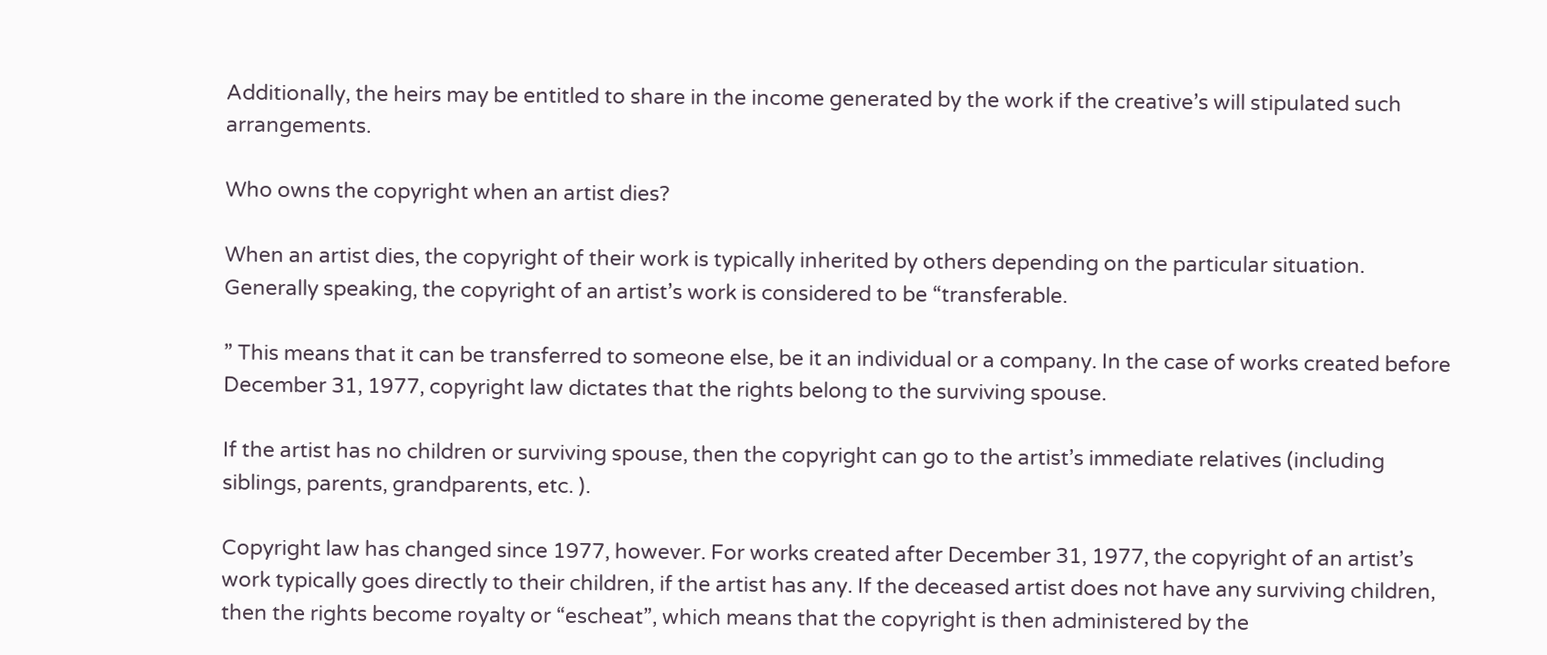Additionally, the heirs may be entitled to share in the income generated by the work if the creative’s will stipulated such arrangements.

Who owns the copyright when an artist dies?

When an artist dies, the copyright of their work is typically inherited by others depending on the particular situation. Generally speaking, the copyright of an artist’s work is considered to be “transferable.

” This means that it can be transferred to someone else, be it an individual or a company. In the case of works created before December 31, 1977, copyright law dictates that the rights belong to the surviving spouse.

If the artist has no children or surviving spouse, then the copyright can go to the artist’s immediate relatives (including siblings, parents, grandparents, etc. ).

Copyright law has changed since 1977, however. For works created after December 31, 1977, the copyright of an artist’s work typically goes directly to their children, if the artist has any. If the deceased artist does not have any surviving children, then the rights become royalty or “escheat”, which means that the copyright is then administered by the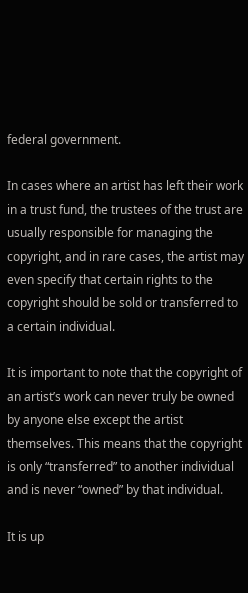federal government.

In cases where an artist has left their work in a trust fund, the trustees of the trust are usually responsible for managing the copyright, and in rare cases, the artist may even specify that certain rights to the copyright should be sold or transferred to a certain individual.

It is important to note that the copyright of an artist’s work can never truly be owned by anyone else except the artist themselves. This means that the copyright is only “transferred” to another individual and is never “owned” by that individual.

It is up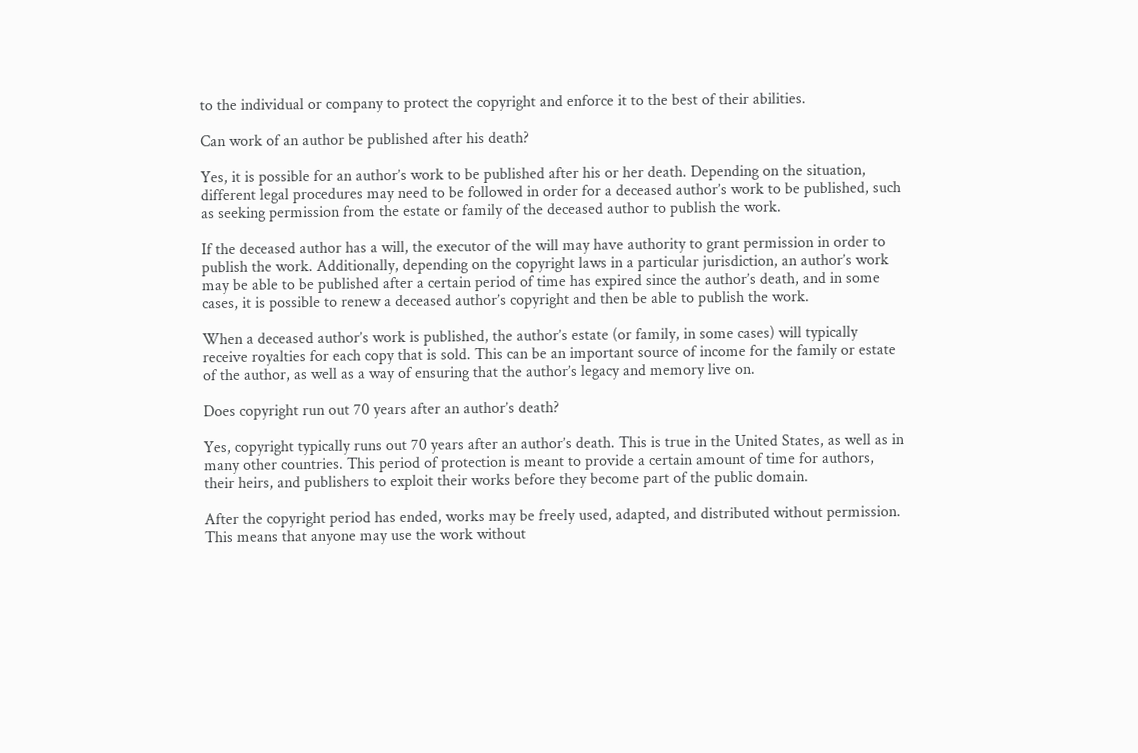to the individual or company to protect the copyright and enforce it to the best of their abilities.

Can work of an author be published after his death?

Yes, it is possible for an author’s work to be published after his or her death. Depending on the situation, different legal procedures may need to be followed in order for a deceased author’s work to be published, such as seeking permission from the estate or family of the deceased author to publish the work.

If the deceased author has a will, the executor of the will may have authority to grant permission in order to publish the work. Additionally, depending on the copyright laws in a particular jurisdiction, an author’s work may be able to be published after a certain period of time has expired since the author’s death, and in some cases, it is possible to renew a deceased author’s copyright and then be able to publish the work.

When a deceased author’s work is published, the author’s estate (or family, in some cases) will typically receive royalties for each copy that is sold. This can be an important source of income for the family or estate of the author, as well as a way of ensuring that the author’s legacy and memory live on.

Does copyright run out 70 years after an author’s death?

Yes, copyright typically runs out 70 years after an author’s death. This is true in the United States, as well as in many other countries. This period of protection is meant to provide a certain amount of time for authors, their heirs, and publishers to exploit their works before they become part of the public domain.

After the copyright period has ended, works may be freely used, adapted, and distributed without permission. This means that anyone may use the work without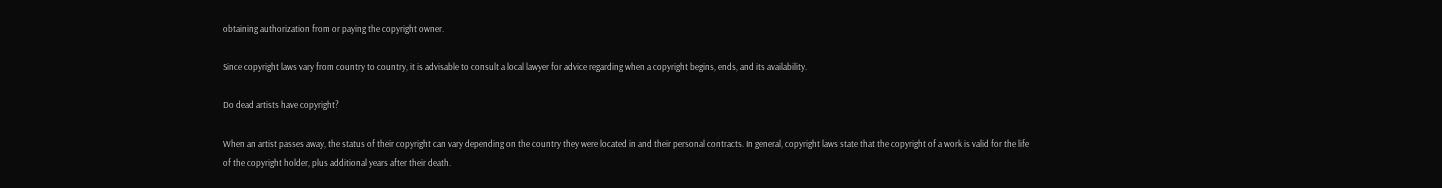obtaining authorization from or paying the copyright owner.

Since copyright laws vary from country to country, it is advisable to consult a local lawyer for advice regarding when a copyright begins, ends, and its availability.

Do dead artists have copyright?

When an artist passes away, the status of their copyright can vary depending on the country they were located in and their personal contracts. In general, copyright laws state that the copyright of a work is valid for the life of the copyright holder, plus additional years after their death.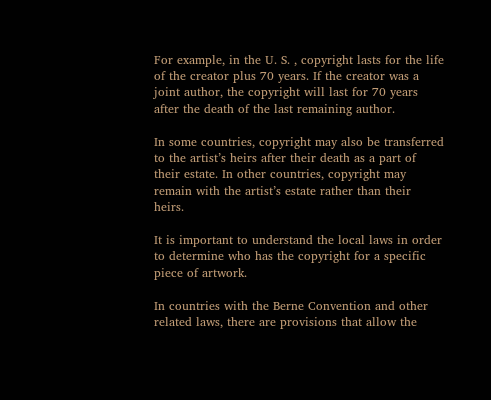For example, in the U. S. , copyright lasts for the life of the creator plus 70 years. If the creator was a joint author, the copyright will last for 70 years after the death of the last remaining author.

In some countries, copyright may also be transferred to the artist’s heirs after their death as a part of their estate. In other countries, copyright may remain with the artist’s estate rather than their heirs.

It is important to understand the local laws in order to determine who has the copyright for a specific piece of artwork.

In countries with the Berne Convention and other related laws, there are provisions that allow the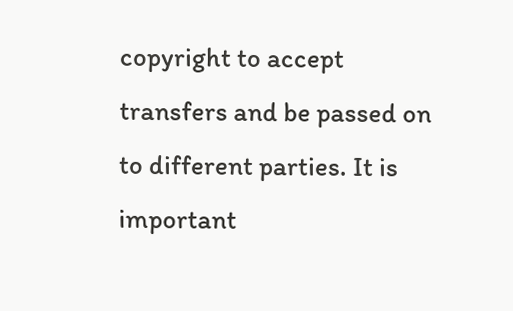copyright to accept transfers and be passed on to different parties. It is important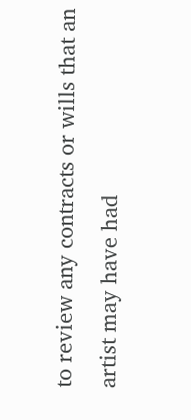to review any contracts or wills that an artist may have had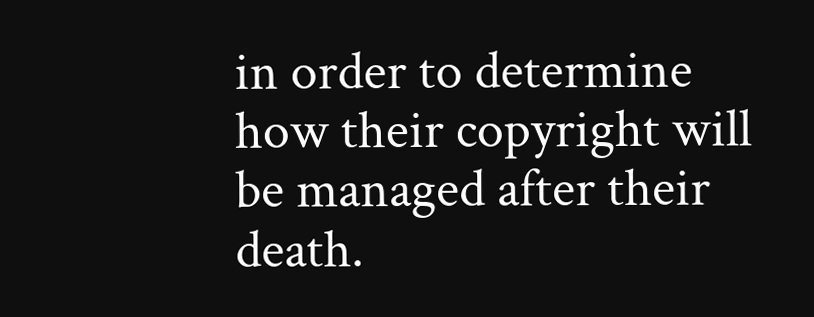in order to determine how their copyright will be managed after their death.